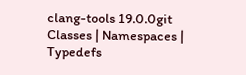clang-tools 19.0.0git
Classes | Namespaces | Typedefs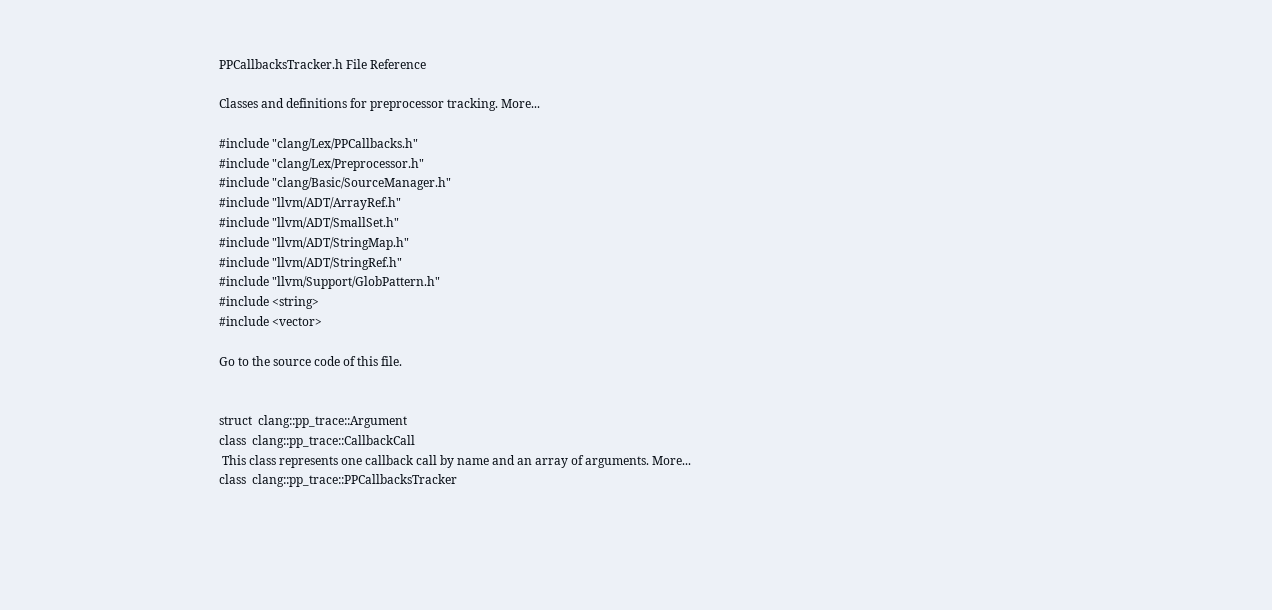PPCallbacksTracker.h File Reference

Classes and definitions for preprocessor tracking. More...

#include "clang/Lex/PPCallbacks.h"
#include "clang/Lex/Preprocessor.h"
#include "clang/Basic/SourceManager.h"
#include "llvm/ADT/ArrayRef.h"
#include "llvm/ADT/SmallSet.h"
#include "llvm/ADT/StringMap.h"
#include "llvm/ADT/StringRef.h"
#include "llvm/Support/GlobPattern.h"
#include <string>
#include <vector>

Go to the source code of this file.


struct  clang::pp_trace::Argument
class  clang::pp_trace::CallbackCall
 This class represents one callback call by name and an array of arguments. More...
class  clang::pp_trace::PPCallbacksTracker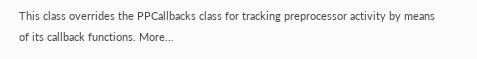This class overrides the PPCallbacks class for tracking preprocessor activity by means of its callback functions. More...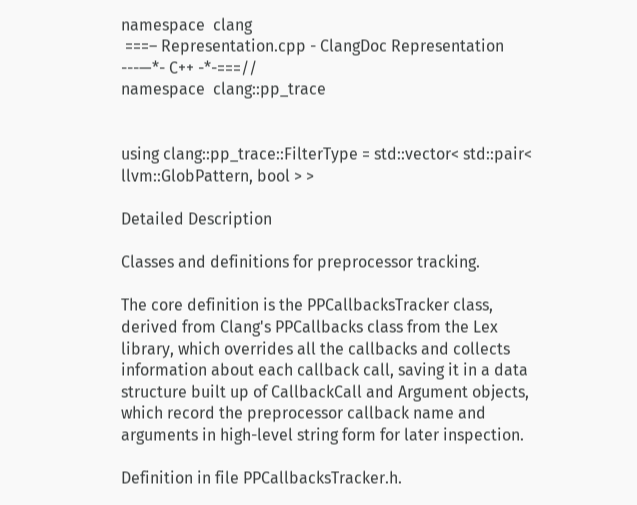namespace  clang
 ===– Representation.cpp - ClangDoc Representation ---—*- C++ -*-===//
namespace  clang::pp_trace


using clang::pp_trace::FilterType = std::vector< std::pair< llvm::GlobPattern, bool > >

Detailed Description

Classes and definitions for preprocessor tracking.

The core definition is the PPCallbacksTracker class, derived from Clang's PPCallbacks class from the Lex library, which overrides all the callbacks and collects information about each callback call, saving it in a data structure built up of CallbackCall and Argument objects, which record the preprocessor callback name and arguments in high-level string form for later inspection.

Definition in file PPCallbacksTracker.h.